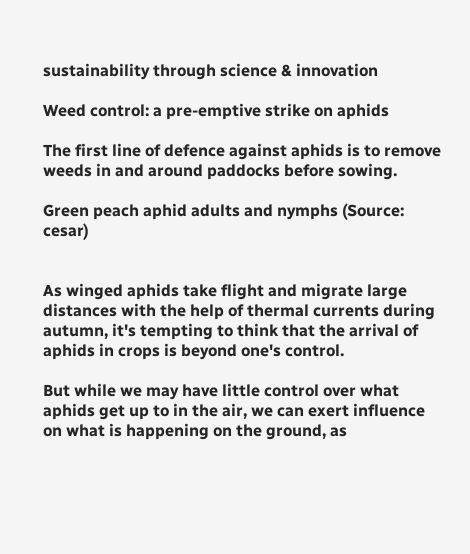sustainability through science & innovation

Weed control: a pre-emptive strike on aphids

The first line of defence against aphids is to remove weeds in and around paddocks before sowing.

Green peach aphid adults and nymphs (Source: cesar)


As winged aphids take flight and migrate large distances with the help of thermal currents during autumn, it's tempting to think that the arrival of aphids in crops is beyond one's control.

But while we may have little control over what aphids get up to in the air, we can exert influence on what is happening on the ground, as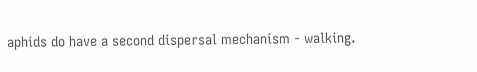aphids do have a second dispersal mechanism - walking.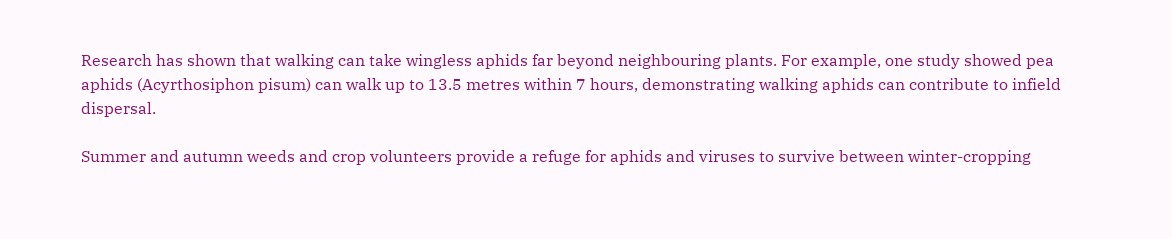Research has shown that walking can take wingless aphids far beyond neighbouring plants. For example, one study showed pea aphids (Acyrthosiphon pisum) can walk up to 13.5 metres within 7 hours, demonstrating walking aphids can contribute to infield dispersal.

Summer and autumn weeds and crop volunteers provide a refuge for aphids and viruses to survive between winter-cropping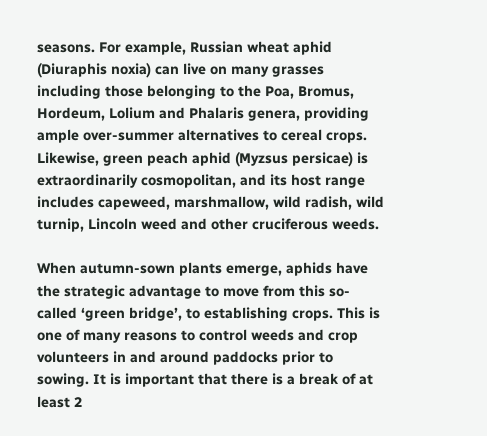seasons. For example, Russian wheat aphid (Diuraphis noxia) can live on many grasses including those belonging to the Poa, Bromus, Hordeum, Lolium and Phalaris genera, providing ample over-summer alternatives to cereal crops. Likewise, green peach aphid (Myzsus persicae) is extraordinarily cosmopolitan, and its host range includes capeweed, marshmallow, wild radish, wild turnip, Lincoln weed and other cruciferous weeds.

When autumn-sown plants emerge, aphids have the strategic advantage to move from this so-called ‘green bridge’, to establishing crops. This is one of many reasons to control weeds and crop volunteers in and around paddocks prior to sowing. It is important that there is a break of at least 2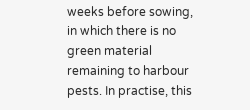weeks before sowing, in which there is no green material remaining to harbour pests. In practise, this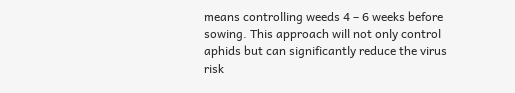means controlling weeds 4 – 6 weeks before sowing. This approach will not only control aphids but can significantly reduce the virus risk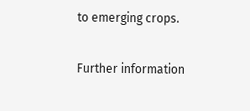to emerging crops.

Further information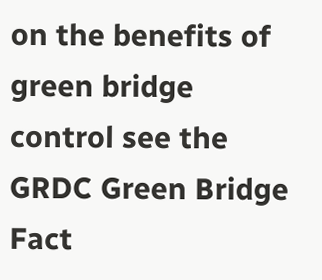on the benefits of green bridge control see the GRDC Green Bridge Fact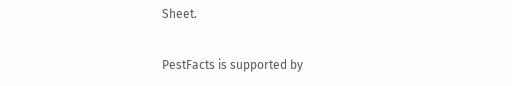Sheet.

PestFacts is supported by